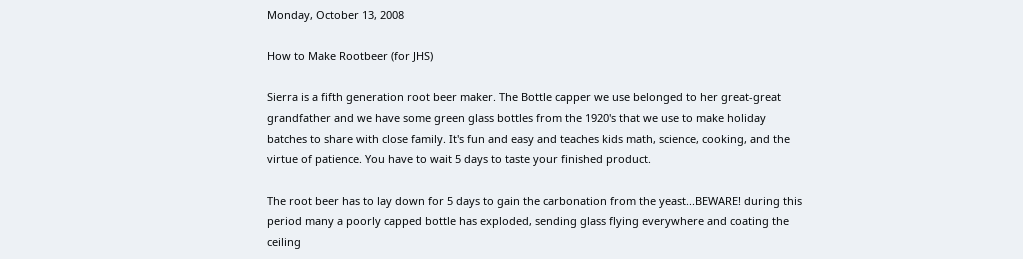Monday, October 13, 2008

How to Make Rootbeer (for JHS)

Sierra is a fifth generation root beer maker. The Bottle capper we use belonged to her great-great grandfather and we have some green glass bottles from the 1920's that we use to make holiday batches to share with close family. It's fun and easy and teaches kids math, science, cooking, and the virtue of patience. You have to wait 5 days to taste your finished product.

The root beer has to lay down for 5 days to gain the carbonation from the yeast...BEWARE! during this period many a poorly capped bottle has exploded, sending glass flying everywhere and coating the ceiling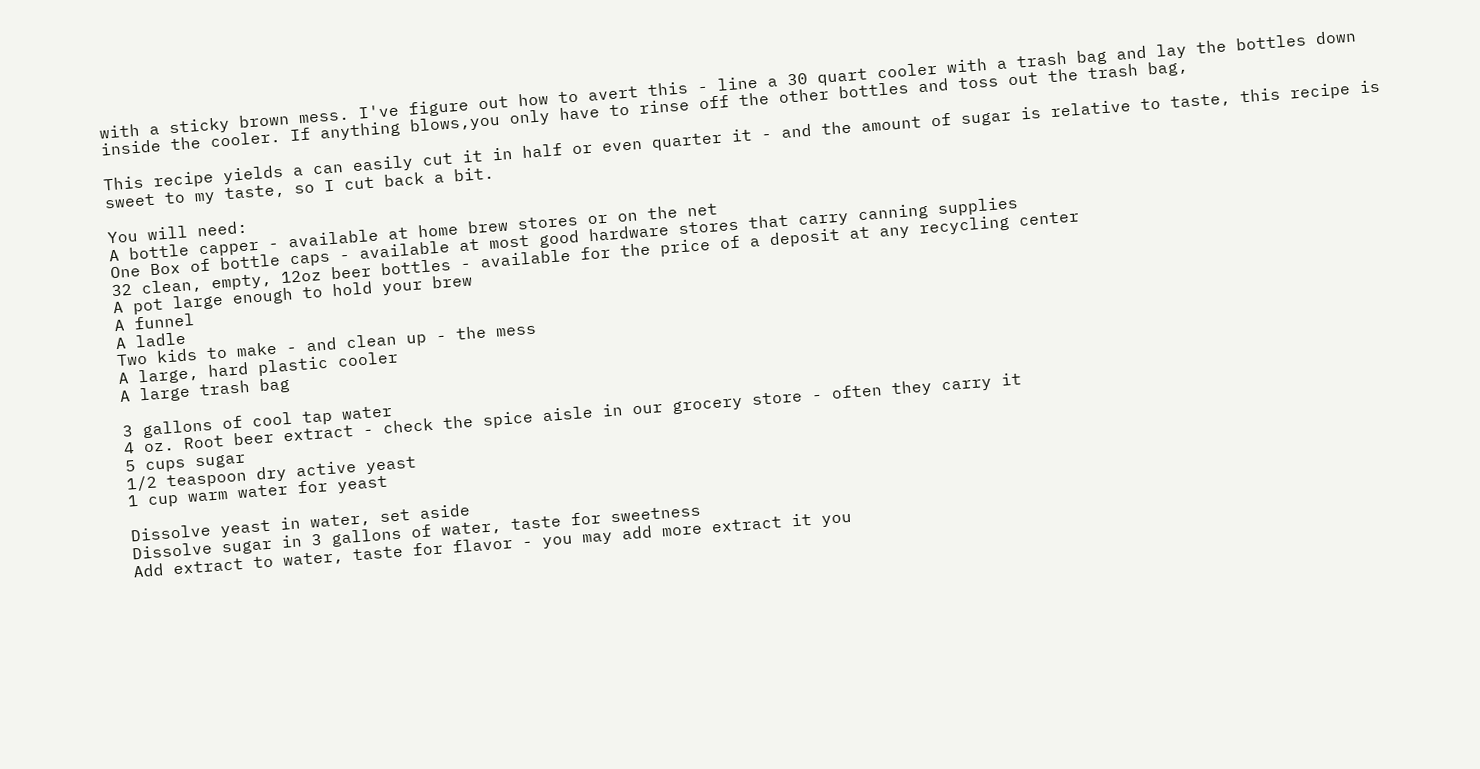with a sticky brown mess. I've figure out how to avert this - line a 30 quart cooler with a trash bag and lay the bottles down inside the cooler. If anything blows,you only have to rinse off the other bottles and toss out the trash bag,

This recipe yields a can easily cut it in half or even quarter it - and the amount of sugar is relative to taste, this recipe is sweet to my taste, so I cut back a bit.

You will need:
A bottle capper - available at home brew stores or on the net
One Box of bottle caps - available at most good hardware stores that carry canning supplies
32 clean, empty, 12oz beer bottles - available for the price of a deposit at any recycling center
A pot large enough to hold your brew
A funnel
A ladle
Two kids to make - and clean up - the mess
A large, hard plastic cooler
A large trash bag

3 gallons of cool tap water
4 oz. Root beer extract - check the spice aisle in our grocery store - often they carry it
5 cups sugar
1/2 teaspoon dry active yeast
1 cup warm water for yeast

Dissolve yeast in water, set aside
Dissolve sugar in 3 gallons of water, taste for sweetness
Add extract to water, taste for flavor - you may add more extract it you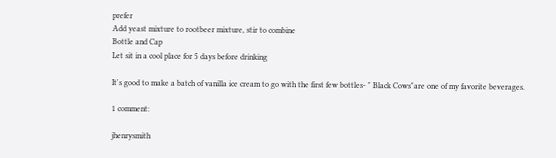prefer
Add yeast mixture to rootbeer mixture, stir to combine
Bottle and Cap
Let sit in a cool place for 5 days before drinking

It's good to make a batch of vanilla ice cream to go with the first few bottles- " Black Cows"are one of my favorite beverages.

1 comment:

jhenrysmith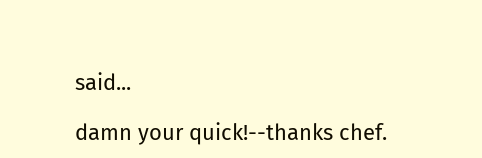said...

damn your quick!--thanks chef.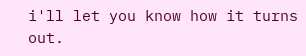i'll let you know how it turns out.